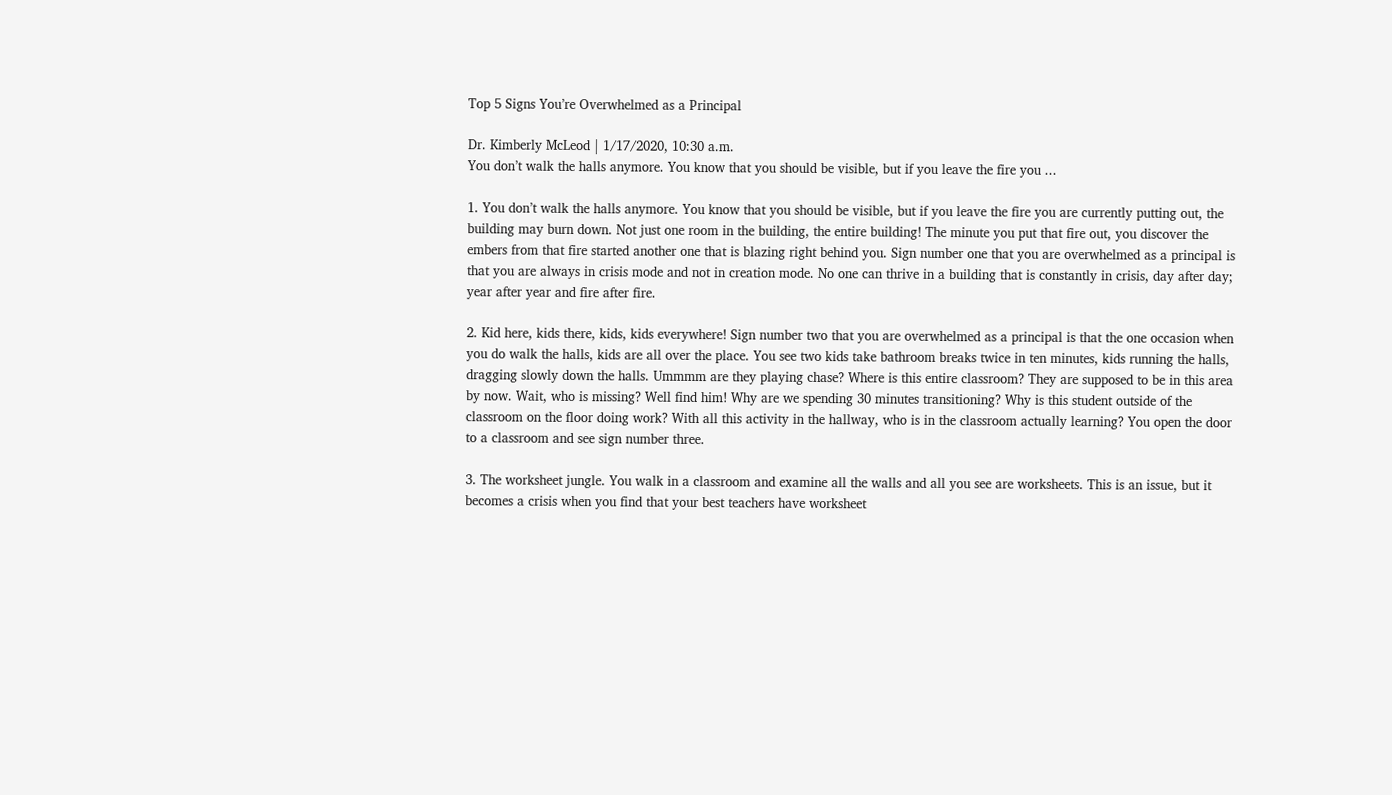Top 5 Signs You’re Overwhelmed as a Principal

Dr. Kimberly McLeod | 1/17/2020, 10:30 a.m.
You don’t walk the halls anymore. You know that you should be visible, but if you leave the fire you ...

1. You don’t walk the halls anymore. You know that you should be visible, but if you leave the fire you are currently putting out, the building may burn down. Not just one room in the building, the entire building! The minute you put that fire out, you discover the embers from that fire started another one that is blazing right behind you. Sign number one that you are overwhelmed as a principal is that you are always in crisis mode and not in creation mode. No one can thrive in a building that is constantly in crisis, day after day; year after year and fire after fire.

2. Kid here, kids there, kids, kids everywhere! Sign number two that you are overwhelmed as a principal is that the one occasion when you do walk the halls, kids are all over the place. You see two kids take bathroom breaks twice in ten minutes, kids running the halls, dragging slowly down the halls. Ummmm are they playing chase? Where is this entire classroom? They are supposed to be in this area by now. Wait, who is missing? Well find him! Why are we spending 30 minutes transitioning? Why is this student outside of the classroom on the floor doing work? With all this activity in the hallway, who is in the classroom actually learning? You open the door to a classroom and see sign number three.

3. The worksheet jungle. You walk in a classroom and examine all the walls and all you see are worksheets. This is an issue, but it becomes a crisis when you find that your best teachers have worksheet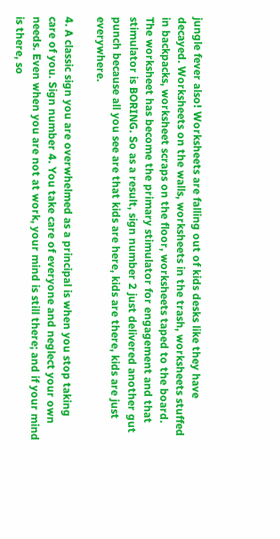jungle fever also! Worksheets are falling out of kids desks like they have decayed. Worksheets on the walls, worksheets in the trash, worksheets stuffed in backpacks, worksheet scraps on the floor, worksheets taped to the board. The worksheet has become the primary stimulator for engagement and that stimulator is BORING. So as a result, sign number 2 just delivered another gut punch because all you see are that kids are here, kids are there, kids are just everywhere.

4. A classic sign you are overwhelmed as a principal is when you stop taking care of you. Sign number 4. You take care of everyone and neglect your own needs. Even when you are not at work, your mind is still there; and if your mind is there, so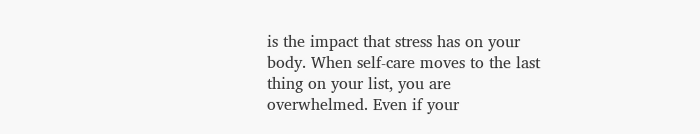is the impact that stress has on your body. When self-care moves to the last thing on your list, you are overwhelmed. Even if your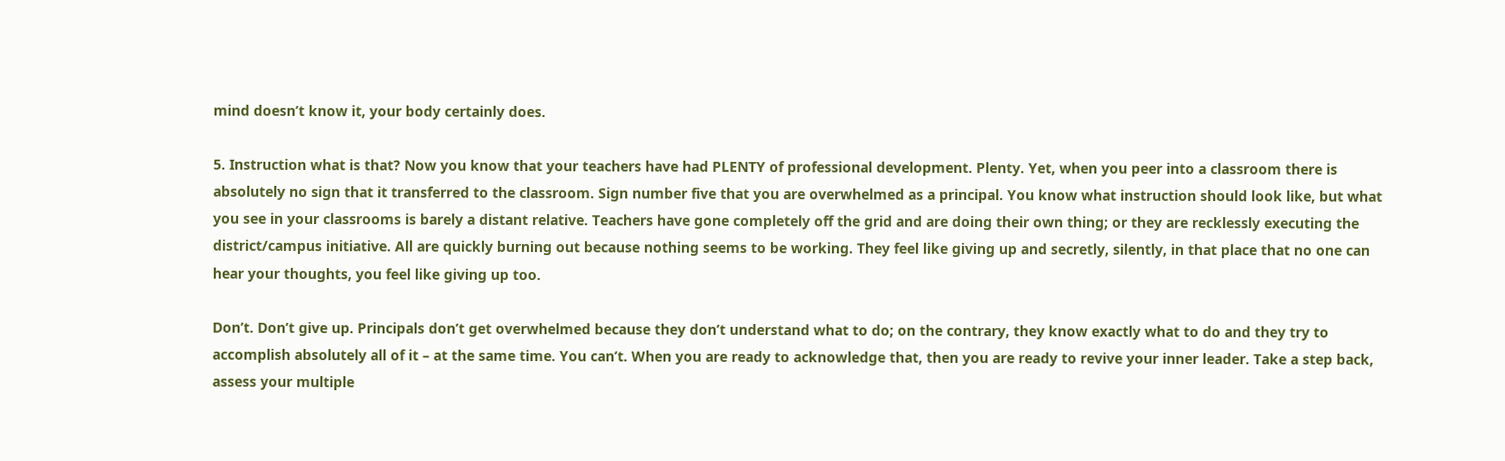mind doesn’t know it, your body certainly does.

5. Instruction what is that? Now you know that your teachers have had PLENTY of professional development. Plenty. Yet, when you peer into a classroom there is absolutely no sign that it transferred to the classroom. Sign number five that you are overwhelmed as a principal. You know what instruction should look like, but what you see in your classrooms is barely a distant relative. Teachers have gone completely off the grid and are doing their own thing; or they are recklessly executing the district/campus initiative. All are quickly burning out because nothing seems to be working. They feel like giving up and secretly, silently, in that place that no one can hear your thoughts, you feel like giving up too.

Don’t. Don’t give up. Principals don’t get overwhelmed because they don’t understand what to do; on the contrary, they know exactly what to do and they try to accomplish absolutely all of it – at the same time. You can’t. When you are ready to acknowledge that, then you are ready to revive your inner leader. Take a step back, assess your multiple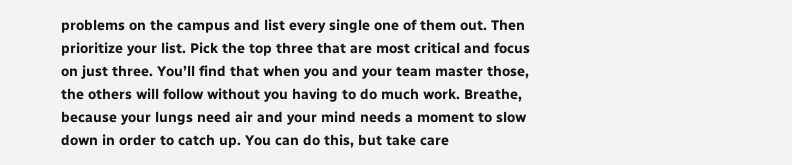problems on the campus and list every single one of them out. Then prioritize your list. Pick the top three that are most critical and focus on just three. You’ll find that when you and your team master those, the others will follow without you having to do much work. Breathe, because your lungs need air and your mind needs a moment to slow down in order to catch up. You can do this, but take care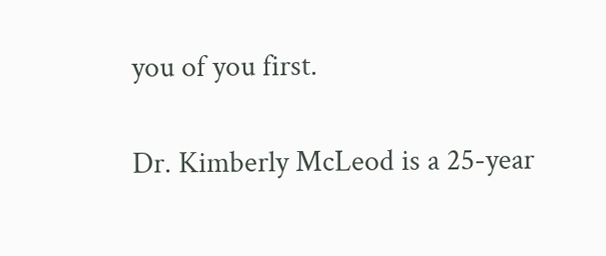you of you first.

Dr. Kimberly McLeod is a 25-year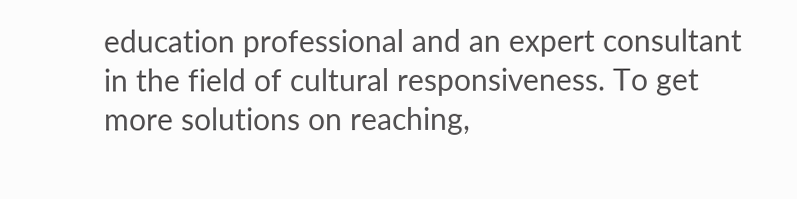education professional and an expert consultant in the field of cultural responsiveness. To get more solutions on reaching,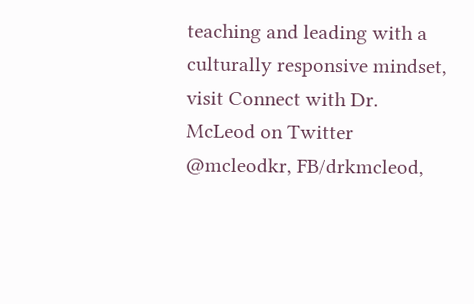teaching and leading with a culturally responsive mindset, visit Connect with Dr. McLeod on Twitter @mcleodkr, FB/drkmcleod,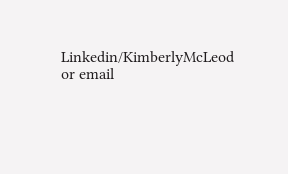Linkedin/KimberlyMcLeod or email